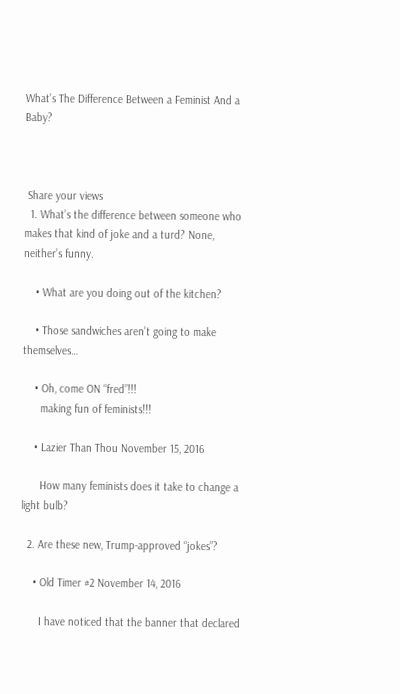What’s The Difference Between a Feminist And a Baby?



 Share your views
  1. What’s the difference between someone who makes that kind of joke and a turd? None, neither’s funny.

    • What are you doing out of the kitchen?

    • Those sandwiches aren’t going to make themselves…

    • Oh, come ON “fred”!!!
      making fun of feminists!!!

    • Lazier Than Thou November 15, 2016

      How many feminists does it take to change a light bulb?

  2. Are these new, Trump-approved “jokes”?

    • Old Timer #2 November 14, 2016

      I have noticed that the banner that declared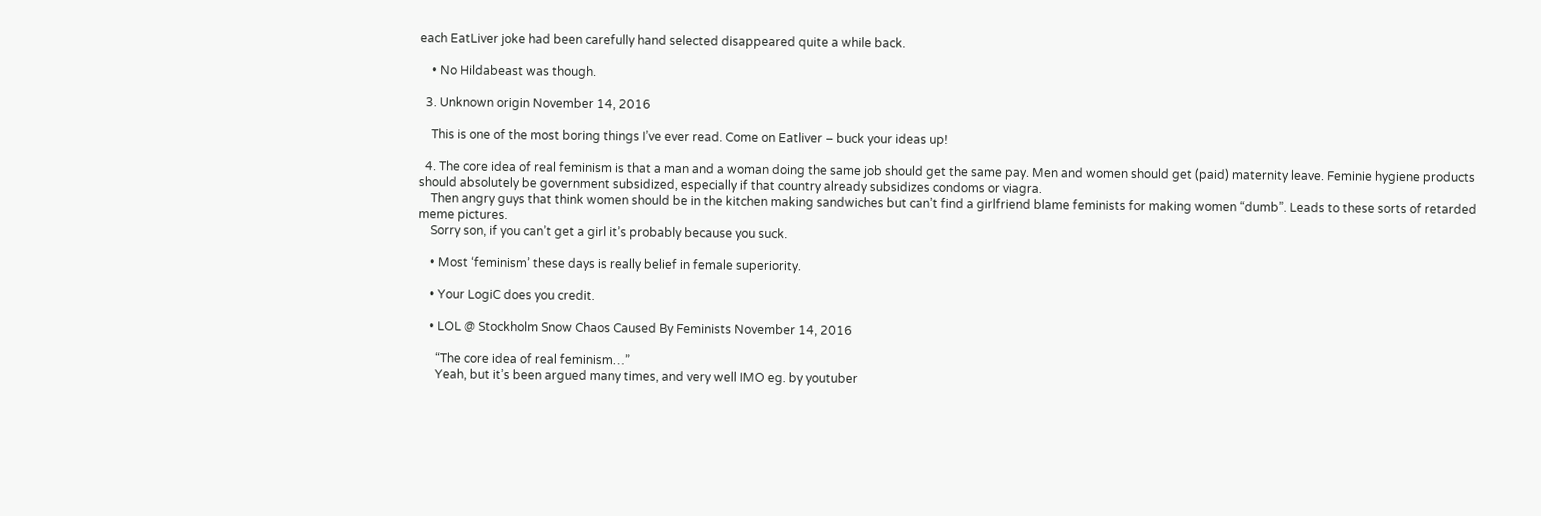each EatLiver joke had been carefully hand selected disappeared quite a while back.

    • No Hildabeast was though.

  3. Unknown origin November 14, 2016

    This is one of the most boring things I’ve ever read. Come on Eatliver – buck your ideas up!

  4. The core idea of real feminism is that a man and a woman doing the same job should get the same pay. Men and women should get (paid) maternity leave. Feminie hygiene products should absolutely be government subsidized, especially if that country already subsidizes condoms or viagra.
    Then angry guys that think women should be in the kitchen making sandwiches but can’t find a girlfriend blame feminists for making women “dumb”. Leads to these sorts of retarded meme pictures.
    Sorry son, if you can’t get a girl it’s probably because you suck.

    • Most ‘feminism’ these days is really belief in female superiority.

    • Your LogiC does you credit.

    • LOL @ Stockholm Snow Chaos Caused By Feminists November 14, 2016

      “The core idea of real feminism…”
      Yeah, but it’s been argued many times, and very well IMO eg. by youtuber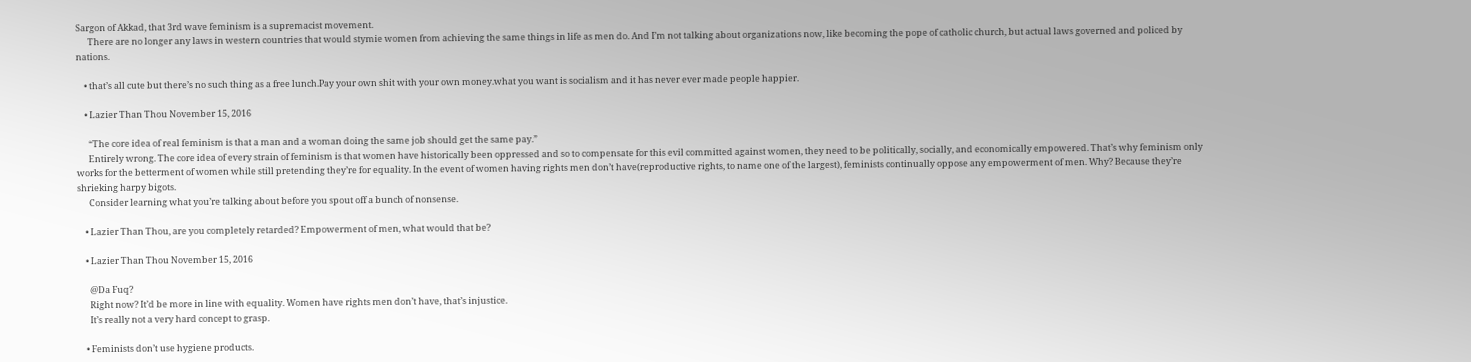Sargon of Akkad, that 3rd wave feminism is a supremacist movement.
      There are no longer any laws in western countries that would stymie women from achieving the same things in life as men do. And I’m not talking about organizations now, like becoming the pope of catholic church, but actual laws governed and policed by nations.

    • that’s all cute but there’s no such thing as a free lunch.Pay your own shit with your own money.what you want is socialism and it has never ever made people happier.

    • Lazier Than Thou November 15, 2016

      “The core idea of real feminism is that a man and a woman doing the same job should get the same pay.”
      Entirely wrong. The core idea of every strain of feminism is that women have historically been oppressed and so to compensate for this evil committed against women, they need to be politically, socially, and economically empowered. That’s why feminism only works for the betterment of women while still pretending they’re for equality. In the event of women having rights men don’t have(reproductive rights, to name one of the largest), feminists continually oppose any empowerment of men. Why? Because they’re shrieking harpy bigots.
      Consider learning what you’re talking about before you spout off a bunch of nonsense.

    • Lazier Than Thou, are you completely retarded? Empowerment of men, what would that be?

    • Lazier Than Thou November 15, 2016

      @Da Fuq?
      Right now? It’d be more in line with equality. Women have rights men don’t have, that’s injustice.
      It’s really not a very hard concept to grasp.

    • Feminists don’t use hygiene products.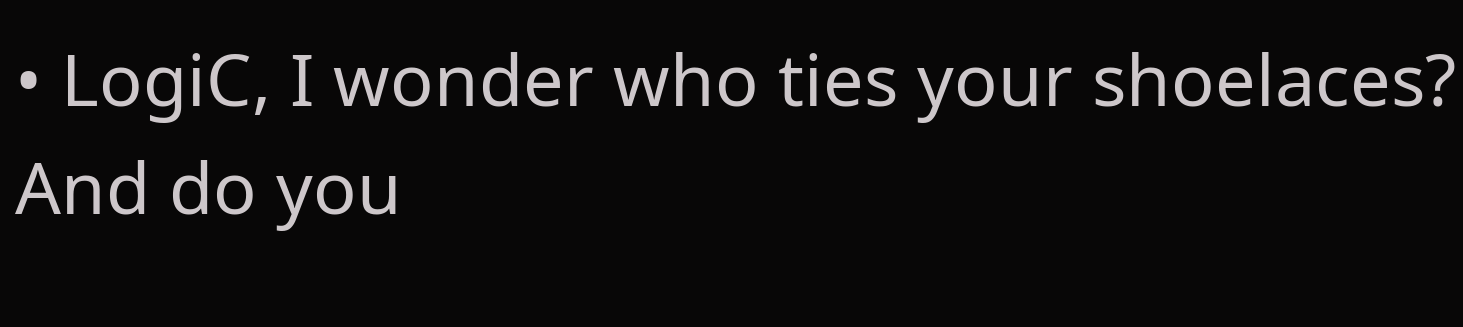• LogiC, I wonder who ties your shoelaces? And do you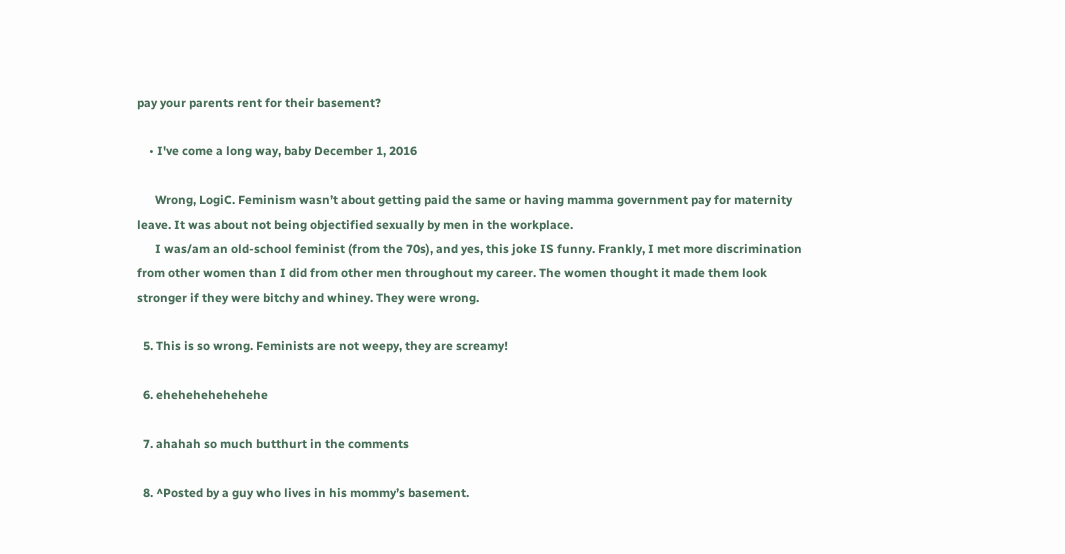pay your parents rent for their basement?

    • I've come a long way, baby December 1, 2016

      Wrong, LogiC. Feminism wasn’t about getting paid the same or having mamma government pay for maternity leave. It was about not being objectified sexually by men in the workplace.
      I was/am an old-school feminist (from the 70s), and yes, this joke IS funny. Frankly, I met more discrimination from other women than I did from other men throughout my career. The women thought it made them look stronger if they were bitchy and whiney. They were wrong.

  5. This is so wrong. Feminists are not weepy, they are screamy!

  6. ehehehehehehehe

  7. ahahah so much butthurt in the comments

  8. ^Posted by a guy who lives in his mommy’s basement.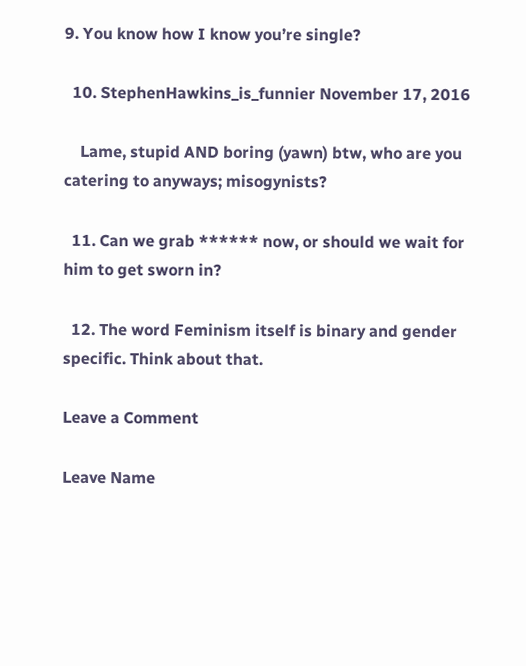9. You know how I know you’re single?

  10. StephenHawkins_is_funnier November 17, 2016

    Lame, stupid AND boring (yawn) btw, who are you catering to anyways; misogynists?

  11. Can we grab ****** now, or should we wait for him to get sworn in?

  12. The word Feminism itself is binary and gender specific. Think about that.

Leave a Comment

Leave Name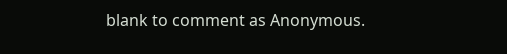blank to comment as Anonymous.